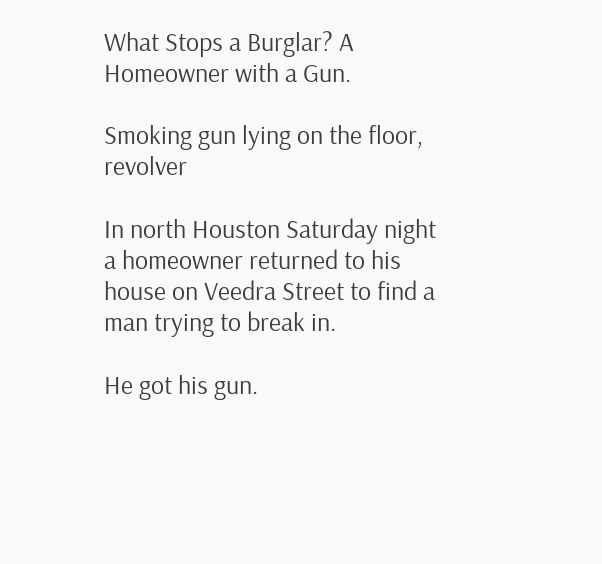What Stops a Burglar? A Homeowner with a Gun.

Smoking gun lying on the floor, revolver

In north Houston Saturday night a homeowner returned to his house on Veedra Street to find a man trying to break in.

He got his gun.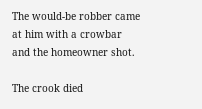The would-be robber came at him with a crowbar and the homeowner shot.

The crook died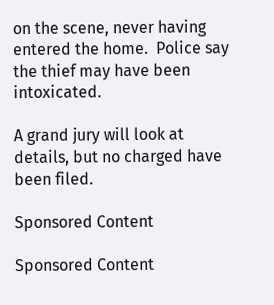on the scene, never having entered the home.  Police say the thief may have been intoxicated.

A grand jury will look at details, but no charged have been filed.

Sponsored Content

Sponsored Content